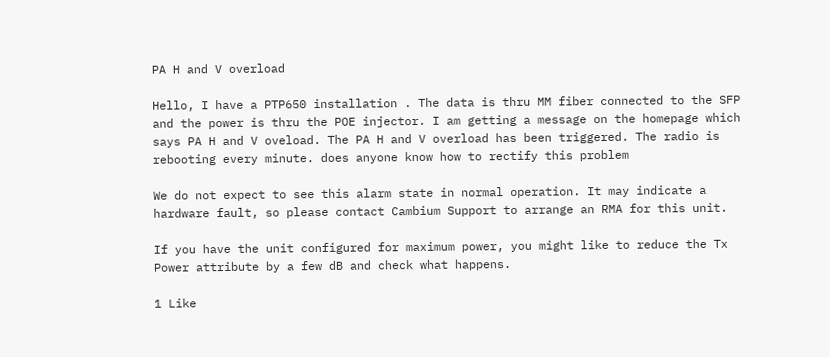PA H and V overload

Hello, I have a PTP650 installation . The data is thru MM fiber connected to the SFP and the power is thru the POE injector. I am getting a message on the homepage which says PA H and V oveload. The PA H and V overload has been triggered. The radio is rebooting every minute. does anyone know how to rectify this problem

We do not expect to see this alarm state in normal operation. It may indicate a hardware fault, so please contact Cambium Support to arrange an RMA for this unit.

If you have the unit configured for maximum power, you might like to reduce the Tx Power attribute by a few dB and check what happens.

1 Like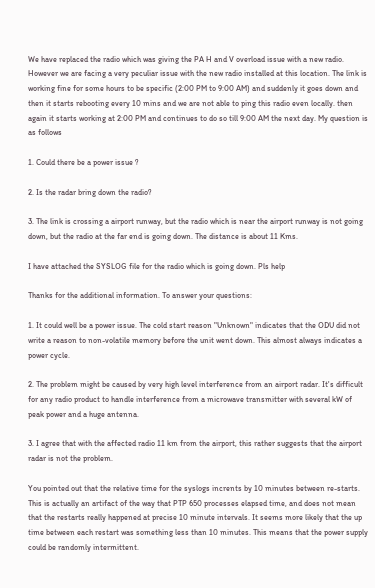We have replaced the radio which was giving the PA H and V overload issue with a new radio. However we are facing a very peculiar issue with the new radio installed at this location. The link is working fine for some hours to be specific (2:00 PM to 9:00 AM) and suddenly it goes down and then it starts rebooting every 10 mins and we are not able to ping this radio even locally. then again it starts working at 2:00 PM and continues to do so till 9:00 AM the next day. My question is as follows

1. Could there be a power issue ?

2. Is the radar bring down the radio?

3. The link is crossing a airport runway, but the radio which is near the airport runway is not going down, but the radio at the far end is going down. The distance is about 11 Kms.

I have attached the SYSLOG file for the radio which is going down. Pls help

Thanks for the additional information. To answer your questions:

1. It could well be a power issue. The cold start reason "Unknown" indicates that the ODU did not write a reason to non-volatile memory before the unit went down. This almost always indicates a power cycle.

2. The problem might be caused by very high level interference from an airport radar. It's difficult for any radio product to handle interference from a microwave transmitter with several kW of peak power and a huge antenna.

3. I agree that with the affected radio 11 km from the airport, this rather suggests that the airport radar is not the problem.

You pointed out that the relative time for the syslogs incrents by 10 minutes between re-starts. This is actually an artifact of the way that PTP 650 processes elapsed time, and does not mean that the restarts really happened at precise 10 minute intervals. It seems more likely that the up time between each restart was something less than 10 minutes. This means that the power supply could be randomly intermittent.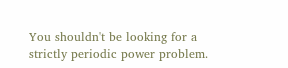You shouldn't be looking for a strictly periodic power problem.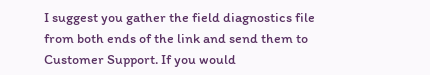I suggest you gather the field diagnostics file from both ends of the link and send them to Customer Support. If you would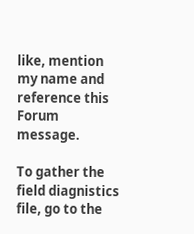like, mention my name and reference this Forum message.

To gather the field diagnistics file, go to the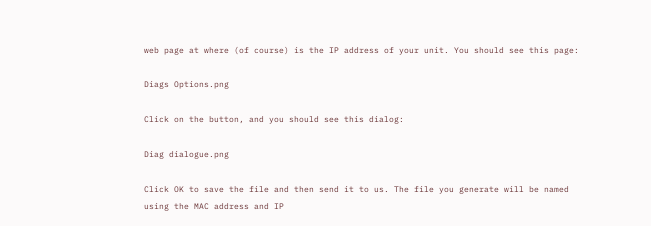web page at where (of course) is the IP address of your unit. You should see this page:

Diags Options.png

Click on the button, and you should see this dialog:

Diag dialogue.png

Click OK to save the file and then send it to us. The file you generate will be named using the MAC address and IP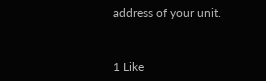address of your unit.


1 Like